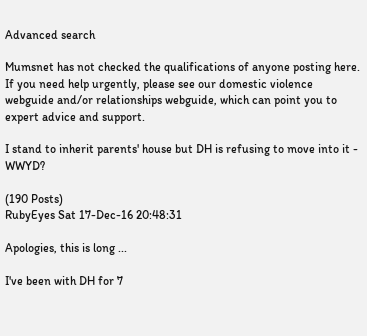Advanced search

Mumsnet has not checked the qualifications of anyone posting here. If you need help urgently, please see our domestic violence webguide and/or relationships webguide, which can point you to expert advice and support.

I stand to inherit parents' house but DH is refusing to move into it - WWYD?

(190 Posts)
RubyEyes Sat 17-Dec-16 20:48:31

Apologies, this is long ...

I've been with DH for 7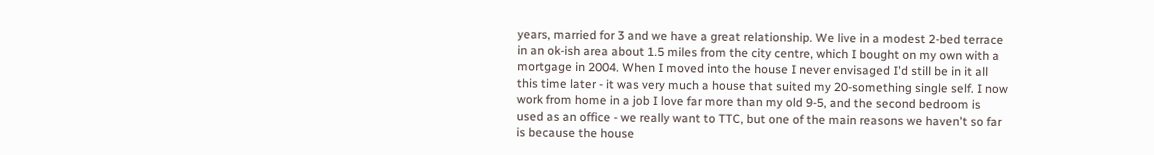years, married for 3 and we have a great relationship. We live in a modest 2-bed terrace in an ok-ish area about 1.5 miles from the city centre, which I bought on my own with a mortgage in 2004. When I moved into the house I never envisaged I'd still be in it all this time later - it was very much a house that suited my 20-something single self. I now work from home in a job I love far more than my old 9-5, and the second bedroom is used as an office - we really want to TTC, but one of the main reasons we haven't so far is because the house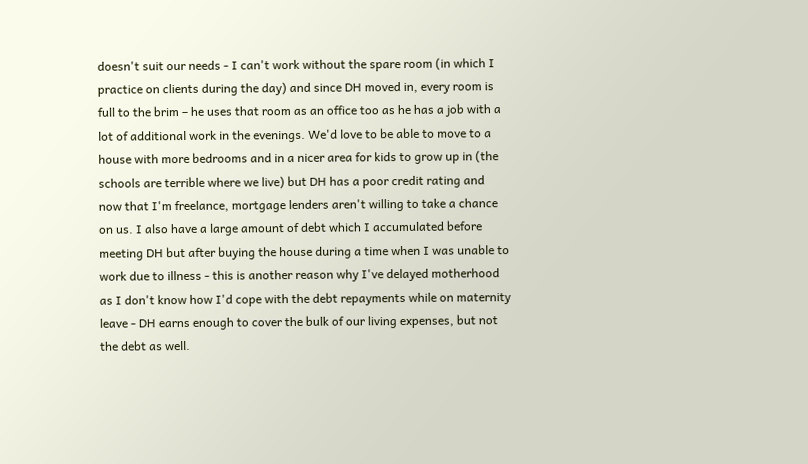doesn't suit our needs - I can't work without the spare room (in which I practice on clients during the day) and since DH moved in, every room is full to the brim – he uses that room as an office too as he has a job with a lot of additional work in the evenings. We'd love to be able to move to a house with more bedrooms and in a nicer area for kids to grow up in (the schools are terrible where we live) but DH has a poor credit rating and now that I'm freelance, mortgage lenders aren't willing to take a chance on us. I also have a large amount of debt which I accumulated before meeting DH but after buying the house during a time when I was unable to work due to illness - this is another reason why I've delayed motherhood as I don't know how I'd cope with the debt repayments while on maternity leave - DH earns enough to cover the bulk of our living expenses, but not the debt as well.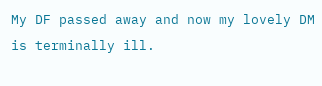My DF passed away and now my lovely DM is terminally ill.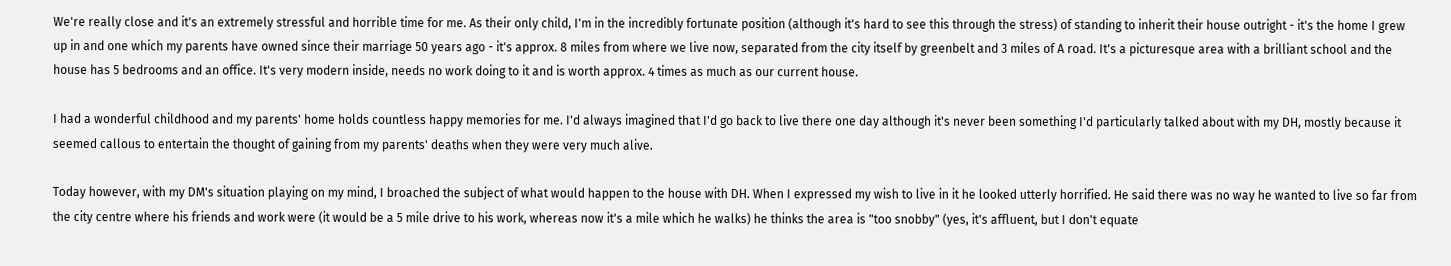We're really close and it's an extremely stressful and horrible time for me. As their only child, I'm in the incredibly fortunate position (although it's hard to see this through the stress) of standing to inherit their house outright - it's the home I grew up in and one which my parents have owned since their marriage 50 years ago - it's approx. 8 miles from where we live now, separated from the city itself by greenbelt and 3 miles of A road. It's a picturesque area with a brilliant school and the house has 5 bedrooms and an office. It's very modern inside, needs no work doing to it and is worth approx. 4 times as much as our current house.

I had a wonderful childhood and my parents' home holds countless happy memories for me. I'd always imagined that I'd go back to live there one day although it's never been something I'd particularly talked about with my DH, mostly because it seemed callous to entertain the thought of gaining from my parents' deaths when they were very much alive.

Today however, with my DM's situation playing on my mind, I broached the subject of what would happen to the house with DH. When I expressed my wish to live in it he looked utterly horrified. He said there was no way he wanted to live so far from the city centre where his friends and work were (it would be a 5 mile drive to his work, whereas now it's a mile which he walks) he thinks the area is "too snobby" (yes, it's affluent, but I don't equate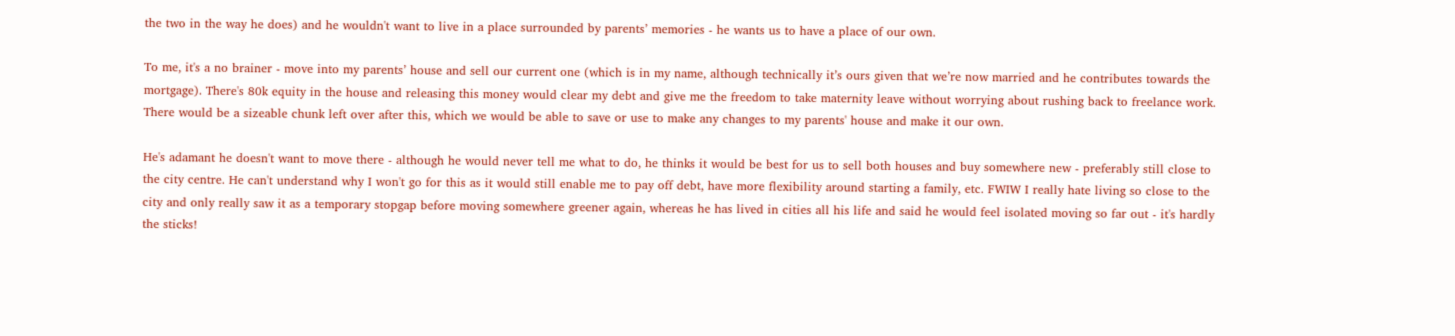the two in the way he does) and he wouldn't want to live in a place surrounded by parents’ memories - he wants us to have a place of our own.

To me, it's a no brainer - move into my parents’ house and sell our current one (which is in my name, although technically it’s ours given that we’re now married and he contributes towards the mortgage). There's 80k equity in the house and releasing this money would clear my debt and give me the freedom to take maternity leave without worrying about rushing back to freelance work. There would be a sizeable chunk left over after this, which we would be able to save or use to make any changes to my parents' house and make it our own.

He's adamant he doesn't want to move there - although he would never tell me what to do, he thinks it would be best for us to sell both houses and buy somewhere new - preferably still close to the city centre. He can't understand why I won't go for this as it would still enable me to pay off debt, have more flexibility around starting a family, etc. FWIW I really hate living so close to the city and only really saw it as a temporary stopgap before moving somewhere greener again, whereas he has lived in cities all his life and said he would feel isolated moving so far out - it's hardly the sticks!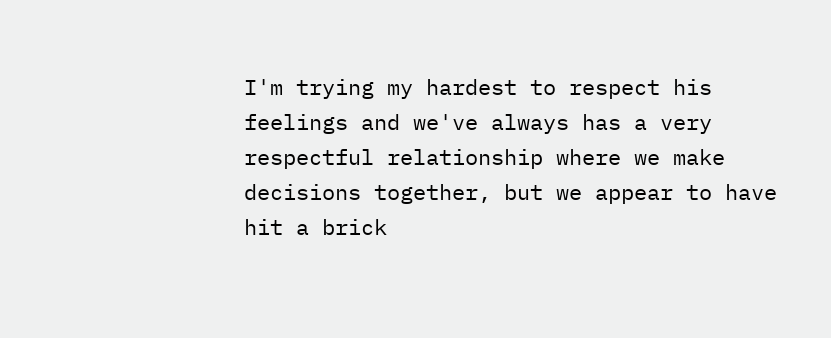I'm trying my hardest to respect his feelings and we've always has a very respectful relationship where we make decisions together, but we appear to have hit a brick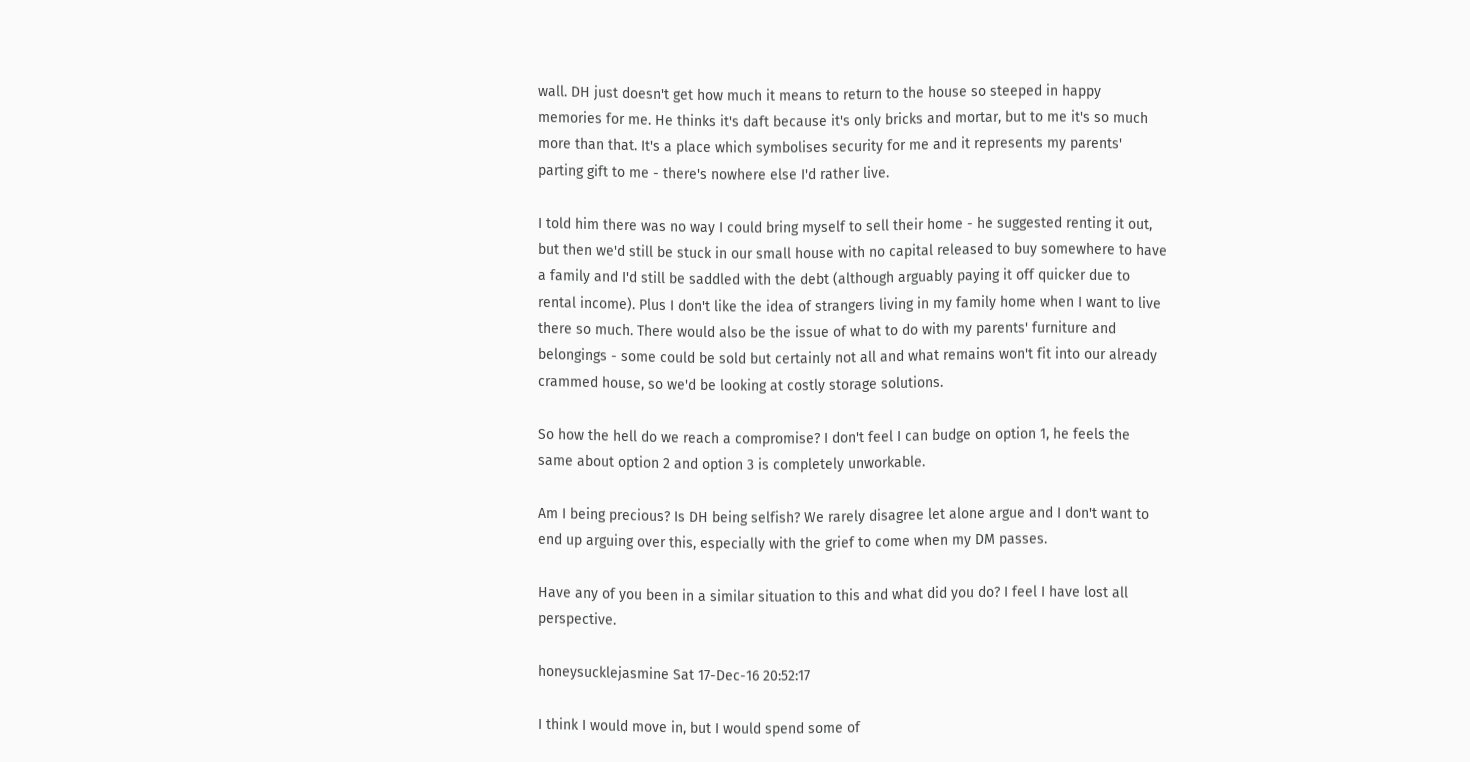wall. DH just doesn't get how much it means to return to the house so steeped in happy memories for me. He thinks it's daft because it's only bricks and mortar, but to me it's so much more than that. It's a place which symbolises security for me and it represents my parents' parting gift to me - there's nowhere else I'd rather live.

I told him there was no way I could bring myself to sell their home - he suggested renting it out, but then we'd still be stuck in our small house with no capital released to buy somewhere to have a family and I'd still be saddled with the debt (although arguably paying it off quicker due to rental income). Plus I don't like the idea of strangers living in my family home when I want to live there so much. There would also be the issue of what to do with my parents' furniture and belongings - some could be sold but certainly not all and what remains won't fit into our already crammed house, so we'd be looking at costly storage solutions.

So how the hell do we reach a compromise? I don't feel I can budge on option 1, he feels the same about option 2 and option 3 is completely unworkable.

Am I being precious? Is DH being selfish? We rarely disagree let alone argue and I don't want to end up arguing over this, especially with the grief to come when my DM passes.

Have any of you been in a similar situation to this and what did you do? I feel I have lost all perspective.

honeysucklejasmine Sat 17-Dec-16 20:52:17

I think I would move in, but I would spend some of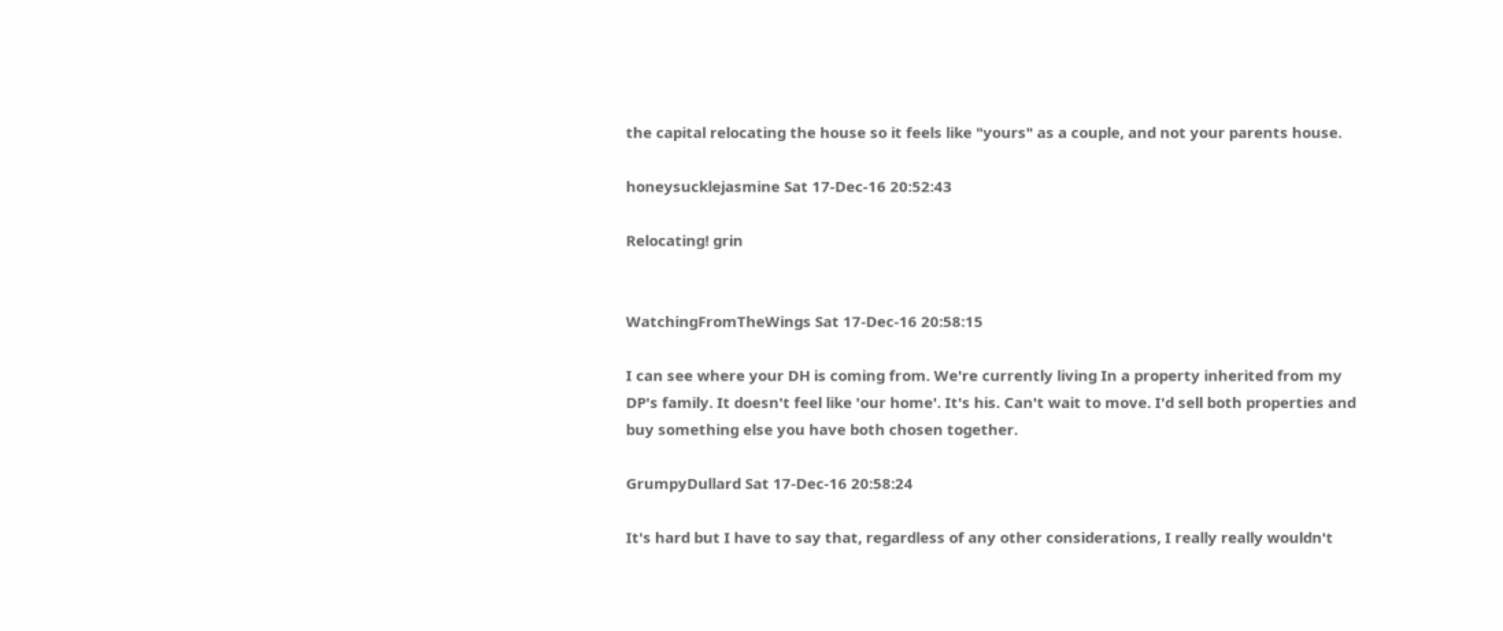the capital relocating the house so it feels like "yours" as a couple, and not your parents house.

honeysucklejasmine Sat 17-Dec-16 20:52:43

Relocating! grin


WatchingFromTheWings Sat 17-Dec-16 20:58:15

I can see where your DH is coming from. We're currently living In a property inherited from my DP's family. It doesn't feel like 'our home'. It's his. Can't wait to move. I'd sell both properties and buy something else you have both chosen together.

GrumpyDullard Sat 17-Dec-16 20:58:24

It's hard but I have to say that, regardless of any other considerations, I really really wouldn't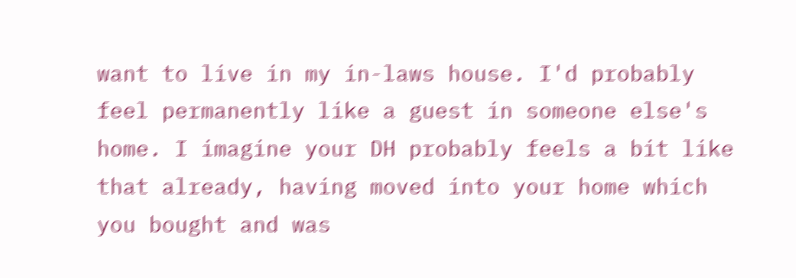want to live in my in-laws house. I'd probably feel permanently like a guest in someone else's home. I imagine your DH probably feels a bit like that already, having moved into your home which you bought and was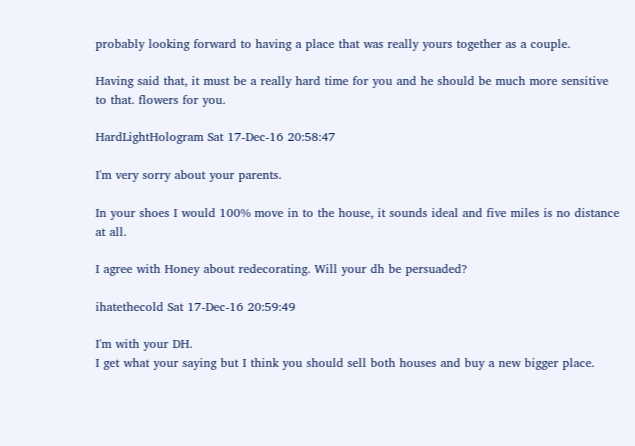probably looking forward to having a place that was really yours together as a couple.

Having said that, it must be a really hard time for you and he should be much more sensitive to that. flowers for you.

HardLightHologram Sat 17-Dec-16 20:58:47

I'm very sorry about your parents.

In your shoes I would 100% move in to the house, it sounds ideal and five miles is no distance at all.

I agree with Honey about redecorating. Will your dh be persuaded?

ihatethecold Sat 17-Dec-16 20:59:49

I'm with your DH.
I get what your saying but I think you should sell both houses and buy a new bigger place.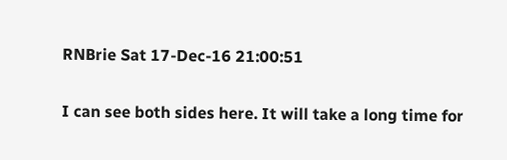RNBrie Sat 17-Dec-16 21:00:51

I can see both sides here. It will take a long time for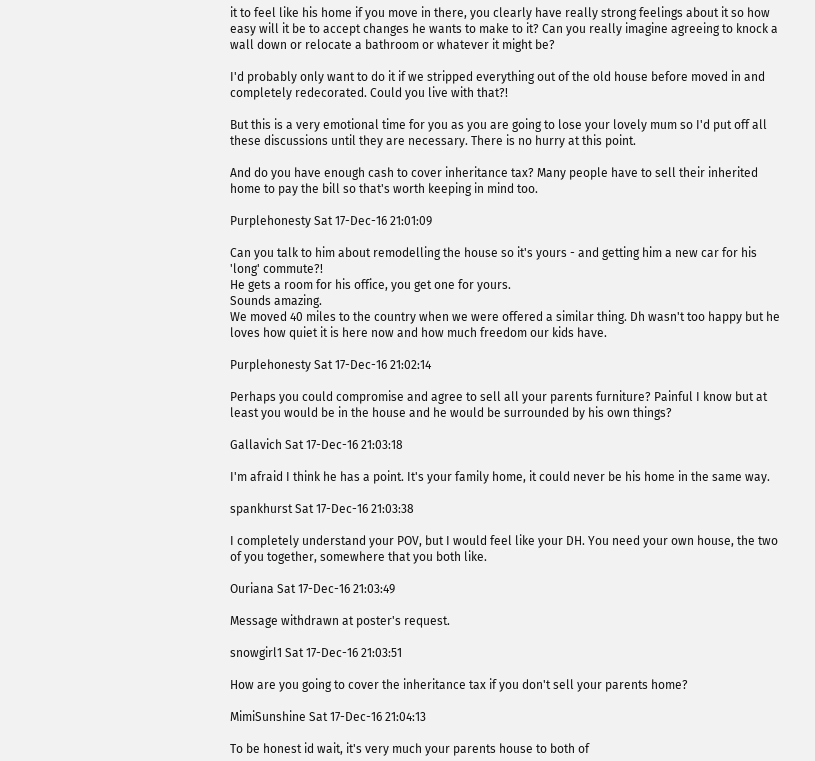it to feel like his home if you move in there, you clearly have really strong feelings about it so how easy will it be to accept changes he wants to make to it? Can you really imagine agreeing to knock a wall down or relocate a bathroom or whatever it might be?

I'd probably only want to do it if we stripped everything out of the old house before moved in and completely redecorated. Could you live with that?!

But this is a very emotional time for you as you are going to lose your lovely mum so I'd put off all these discussions until they are necessary. There is no hurry at this point.

And do you have enough cash to cover inheritance tax? Many people have to sell their inherited home to pay the bill so that's worth keeping in mind too.

Purplehonesty Sat 17-Dec-16 21:01:09

Can you talk to him about remodelling the house so it's yours - and getting him a new car for his 'long' commute?!
He gets a room for his office, you get one for yours.
Sounds amazing.
We moved 40 miles to the country when we were offered a similar thing. Dh wasn't too happy but he loves how quiet it is here now and how much freedom our kids have.

Purplehonesty Sat 17-Dec-16 21:02:14

Perhaps you could compromise and agree to sell all your parents furniture? Painful I know but at least you would be in the house and he would be surrounded by his own things?

Gallavich Sat 17-Dec-16 21:03:18

I'm afraid I think he has a point. It's your family home, it could never be his home in the same way.

spankhurst Sat 17-Dec-16 21:03:38

I completely understand your POV, but I would feel like your DH. You need your own house, the two of you together, somewhere that you both like.

Ouriana Sat 17-Dec-16 21:03:49

Message withdrawn at poster's request.

snowgirl1 Sat 17-Dec-16 21:03:51

How are you going to cover the inheritance tax if you don't sell your parents home?

MimiSunshine Sat 17-Dec-16 21:04:13

To be honest id wait, it's very much your parents house to both of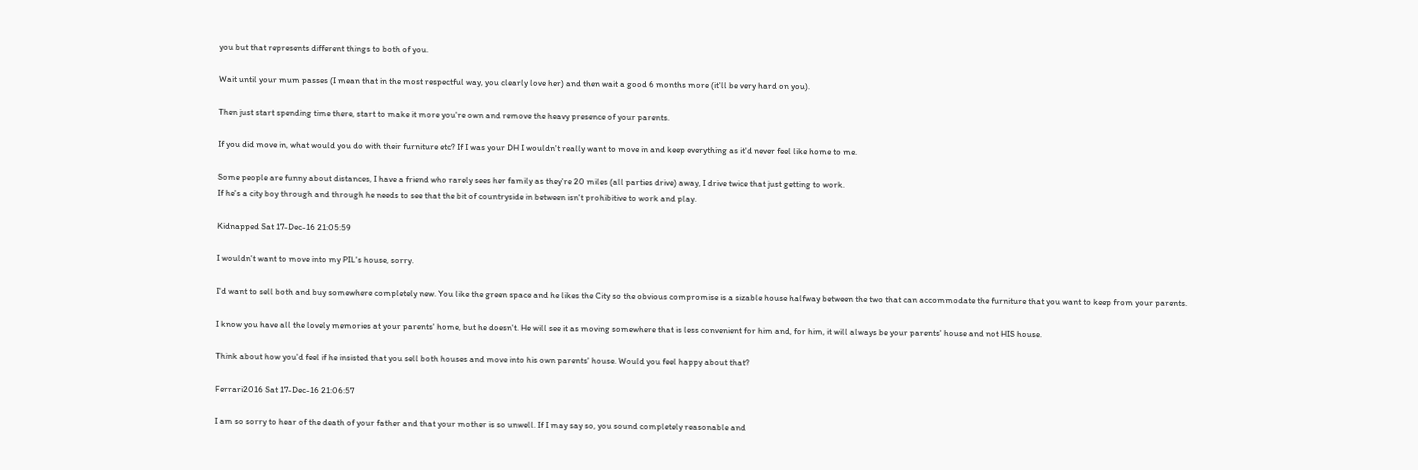you but that represents different things to both of you.

Wait until your mum passes (I mean that in the most respectful way, you clearly love her) and then wait a good 6 months more (it'll be very hard on you).

Then just start spending time there, start to make it more you're own and remove the heavy presence of your parents.

If you did move in, what would you do with their furniture etc? If I was your DH I wouldn't really want to move in and keep everything as it'd never feel like home to me.

Some people are funny about distances, I have a friend who rarely sees her family as they're 20 miles (all parties drive) away, I drive twice that just getting to work.
If he's a city boy through and through he needs to see that the bit of countryside in between isn't prohibitive to work and play.

Kidnapped Sat 17-Dec-16 21:05:59

I wouldn't want to move into my PIL's house, sorry.

I'd want to sell both and buy somewhere completely new. You like the green space and he likes the City so the obvious compromise is a sizable house halfway between the two that can accommodate the furniture that you want to keep from your parents.

I know you have all the lovely memories at your parents' home, but he doesn't. He will see it as moving somewhere that is less convenient for him and, for him, it will always be your parents' house and not HIS house.

Think about how you'd feel if he insisted that you sell both houses and move into his own parents' house. Would you feel happy about that?

Ferrari2016 Sat 17-Dec-16 21:06:57

I am so sorry to hear of the death of your father and that your mother is so unwell. If I may say so, you sound completely reasonable and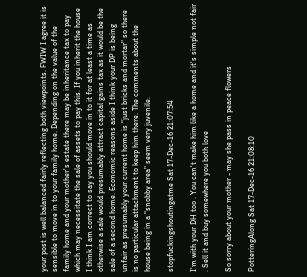your post is well balanced fairly reflecting both viewpoints. FWIW I agree it is sensible to move in to your family home. Depending on the value of the family home and your mother's estate there may be inheritance tax to pay which may necessitate the sale of assets to pay this. If you inherit the house I think I am correct to say you should move in to it for at least a time as otherwise a sale would presumably attract capital gains tax as it would be the sale of a second home. Economic reasons aside I think your DP is being unfair as presumably your current home is "just bricks and mortar" so there is no particular attachment to keep him there. The comments about the house being in a "snobby area" seem very juvenile.

stopfuckingshoutingatme Sat 17-Dec-16 21:07:54

I'm with your DH too . You can't make him like a home and it's simple not fair . Sell it and buy somewhere you both love

So sorry about your mother - may she pass in peace flowers

PotteringAlong Sat 17-Dec-16 21:08:10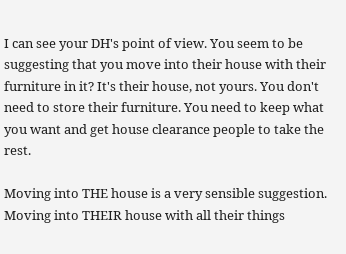I can see your DH's point of view. You seem to be suggesting that you move into their house with their furniture in it? It's their house, not yours. You don't need to store their furniture. You need to keep what you want and get house clearance people to take the rest.

Moving into THE house is a very sensible suggestion. Moving into THEIR house with all their things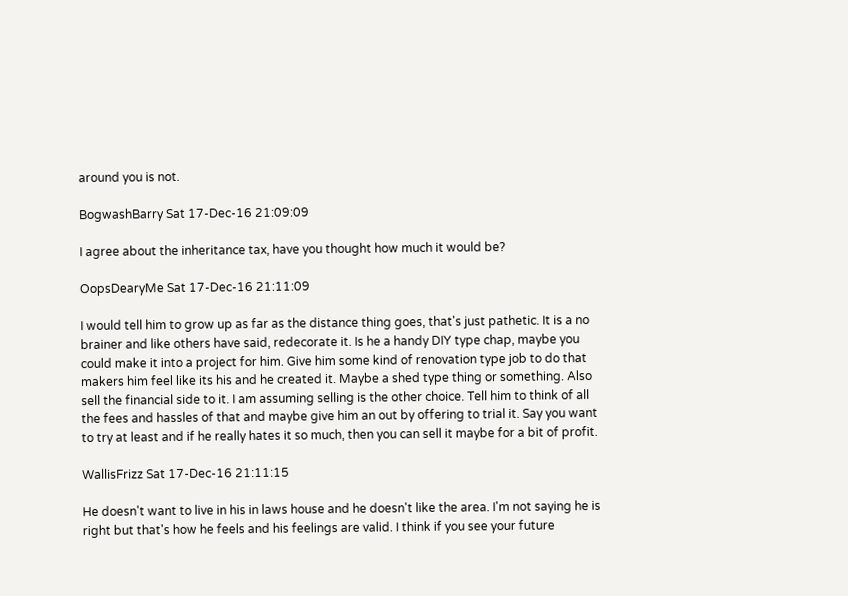around you is not.

BogwashBarry Sat 17-Dec-16 21:09:09

I agree about the inheritance tax, have you thought how much it would be?

OopsDearyMe Sat 17-Dec-16 21:11:09

I would tell him to grow up as far as the distance thing goes, that's just pathetic. It is a no brainer and like others have said, redecorate it. Is he a handy DIY type chap, maybe you could make it into a project for him. Give him some kind of renovation type job to do that makers him feel like its his and he created it. Maybe a shed type thing or something. Also sell the financial side to it. I am assuming selling is the other choice. Tell him to think of all the fees and hassles of that and maybe give him an out by offering to trial it. Say you want to try at least and if he really hates it so much, then you can sell it maybe for a bit of profit.

WallisFrizz Sat 17-Dec-16 21:11:15

He doesn't want to live in his in laws house and he doesn't like the area. I'm not saying he is right but that's how he feels and his feelings are valid. I think if you see your future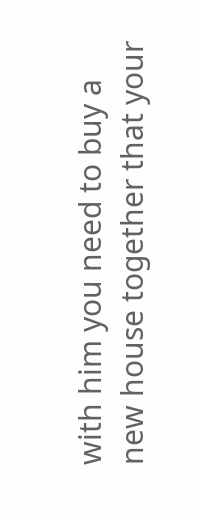with him you need to buy a new house together that your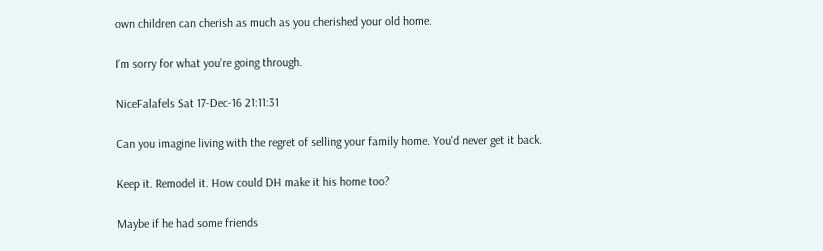own children can cherish as much as you cherished your old home.

I'm sorry for what you're going through.

NiceFalafels Sat 17-Dec-16 21:11:31

Can you imagine living with the regret of selling your family home. You'd never get it back.

Keep it. Remodel it. How could DH make it his home too?

Maybe if he had some friends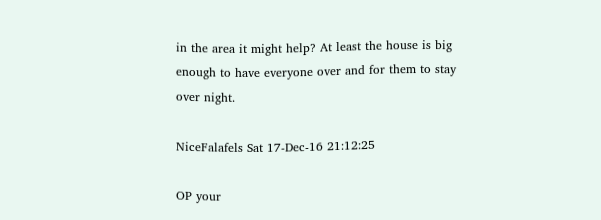in the area it might help? At least the house is big enough to have everyone over and for them to stay over night.

NiceFalafels Sat 17-Dec-16 21:12:25

OP your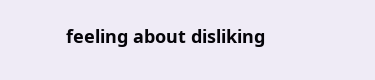feeling about disliking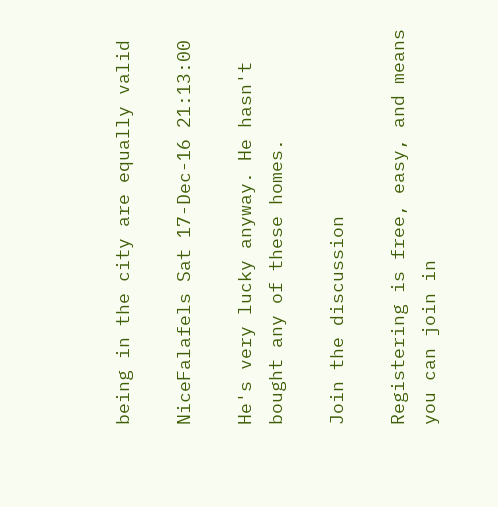being in the city are equally valid

NiceFalafels Sat 17-Dec-16 21:13:00

He's very lucky anyway. He hasn't bought any of these homes.

Join the discussion

Registering is free, easy, and means you can join in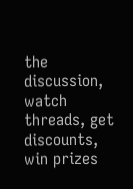the discussion, watch threads, get discounts, win prizes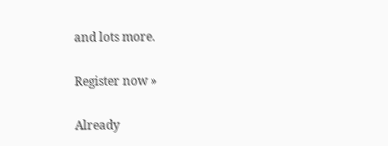and lots more.

Register now »

Already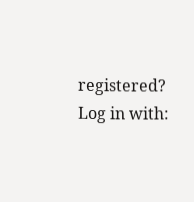registered? Log in with: